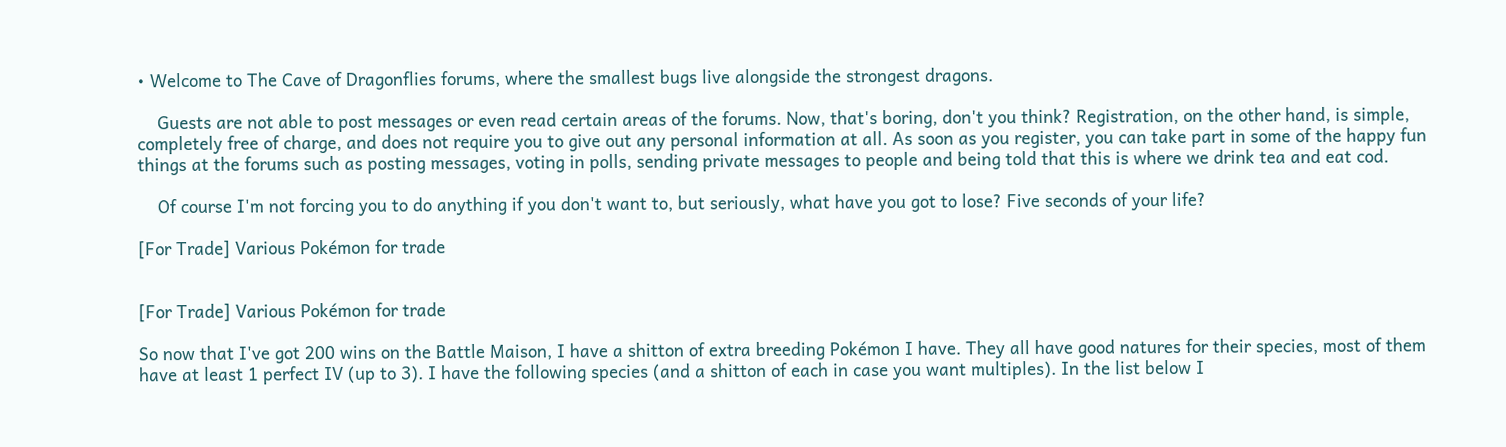• Welcome to The Cave of Dragonflies forums, where the smallest bugs live alongside the strongest dragons.

    Guests are not able to post messages or even read certain areas of the forums. Now, that's boring, don't you think? Registration, on the other hand, is simple, completely free of charge, and does not require you to give out any personal information at all. As soon as you register, you can take part in some of the happy fun things at the forums such as posting messages, voting in polls, sending private messages to people and being told that this is where we drink tea and eat cod.

    Of course I'm not forcing you to do anything if you don't want to, but seriously, what have you got to lose? Five seconds of your life?

[For Trade] Various Pokémon for trade


[For Trade] Various Pokémon for trade

So now that I've got 200 wins on the Battle Maison, I have a shitton of extra breeding Pokémon I have. They all have good natures for their species, most of them have at least 1 perfect IV (up to 3). I have the following species (and a shitton of each in case you want multiples). In the list below I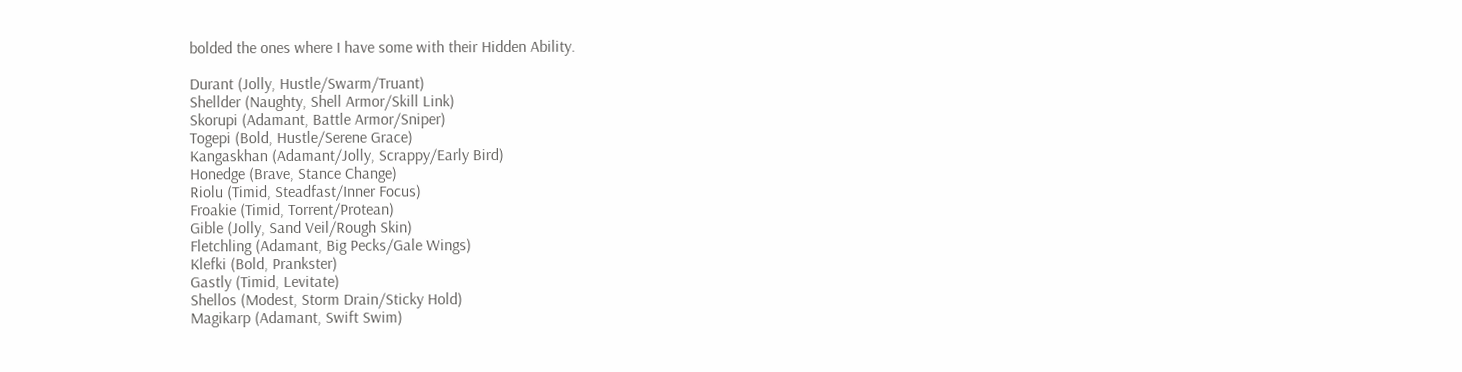bolded the ones where I have some with their Hidden Ability.

Durant (Jolly, Hustle/Swarm/Truant)
Shellder (Naughty, Shell Armor/Skill Link)
Skorupi (Adamant, Battle Armor/Sniper)
Togepi (Bold, Hustle/Serene Grace)
Kangaskhan (Adamant/Jolly, Scrappy/Early Bird)
Honedge (Brave, Stance Change)
Riolu (Timid, Steadfast/Inner Focus)
Froakie (Timid, Torrent/Protean)
Gible (Jolly, Sand Veil/Rough Skin)
Fletchling (Adamant, Big Pecks/Gale Wings)
Klefki (Bold, Prankster)
Gastly (Timid, Levitate)
Shellos (Modest, Storm Drain/Sticky Hold)
Magikarp (Adamant, Swift Swim)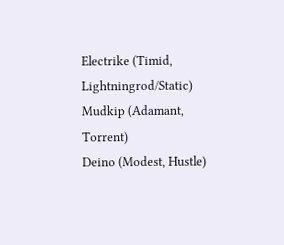Electrike (Timid, Lightningrod/Static)
Mudkip (Adamant, Torrent)
Deino (Modest, Hustle)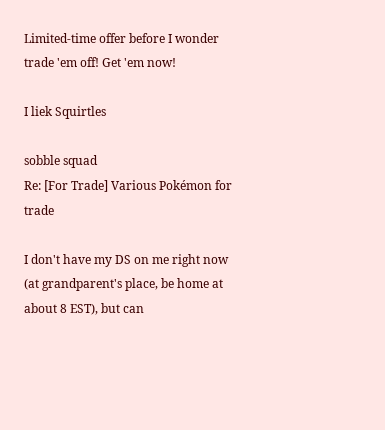Limited-time offer before I wonder trade 'em off! Get 'em now!

I liek Squirtles

sobble squad
Re: [For Trade] Various Pokémon for trade

I don't have my DS on me right now (at grandparent's place, be home at about 8 EST), but can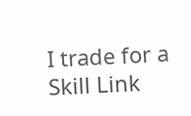I trade for a Skill Link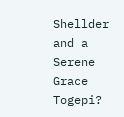Shellder and a Serene Grace Togepi?